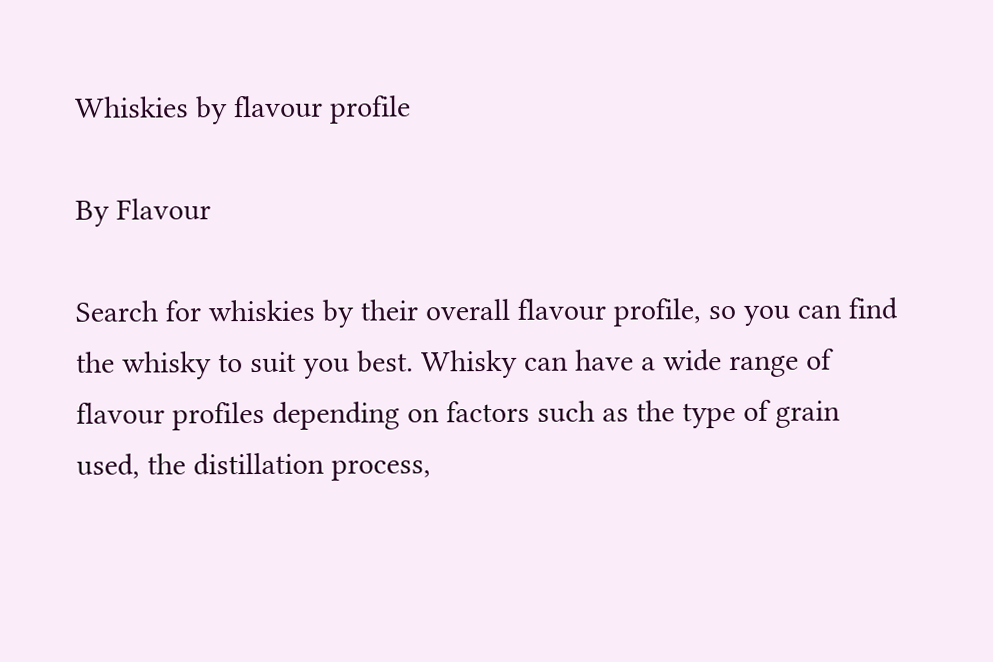Whiskies by flavour profile

By Flavour

Search for whiskies by their overall flavour profile, so you can find the whisky to suit you best. Whisky can have a wide range of flavour profiles depending on factors such as the type of grain used, the distillation process,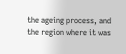the ageing process, and the region where it was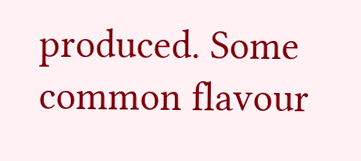produced. Some common flavour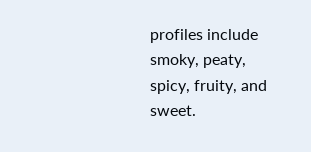profiles include smoky, peaty, spicy, fruity, and sweet.